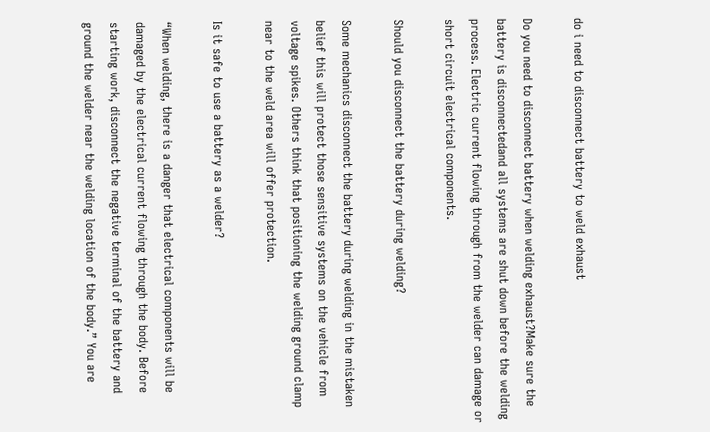do i need to disconnect battery to weld exhaust

Do you need to disconnect battery when welding exhaust?Make sure the battery is disconnectedand all systems are shut down before the welding process. Electric current flowing through from the welder can damage or short circuit electrical components.

Should you disconnect the battery during welding?

Some mechanics disconnect the battery during welding in the mistaken belief this will protect those sensitive systems on the vehicle from voltage spikes. Others think that positioning the welding ground clamp near to the weld area will offer protection.

Is it safe to use a battery as a welder?

“When welding, there is a danger that electrical components will be damaged by the electrical current flowing through the body. Before starting work, disconnect the negative terminal of the battery and ground the welder near the welding location of the body.” You are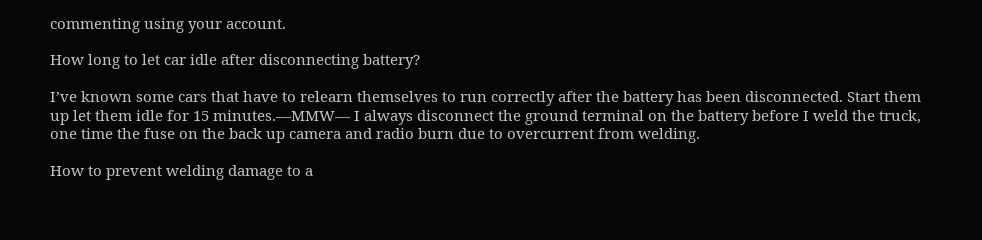commenting using your account.

How long to let car idle after disconnecting battery?

I’ve known some cars that have to relearn themselves to run correctly after the battery has been disconnected. Start them up let them idle for 15 minutes.—MMW— I always disconnect the ground terminal on the battery before I weld the truck, one time the fuse on the back up camera and radio burn due to overcurrent from welding.

How to prevent welding damage to a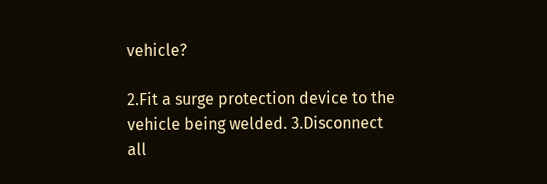vehicle?

2.Fit a surge protection device to the vehicle being welded. 3.Disconnect all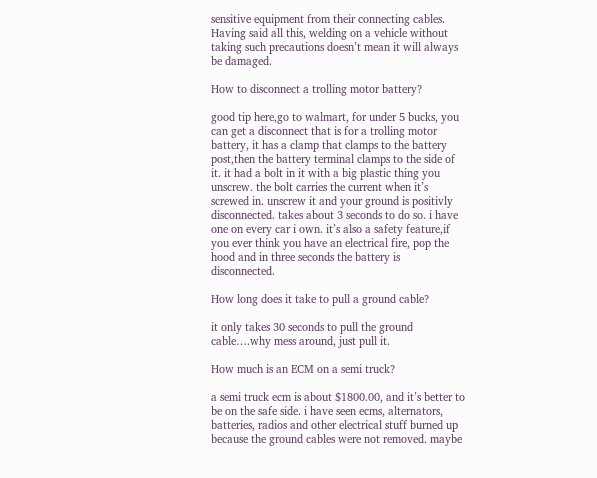sensitive equipment from their connecting cables. Having said all this, welding on a vehicle without taking such precautions doesn’t mean it will always be damaged.

How to disconnect a trolling motor battery?

good tip here,go to walmart, for under 5 bucks, you can get a disconnect that is for a trolling motor battery, it has a clamp that clamps to the battery post,then the battery terminal clamps to the side of it. it had a bolt in it with a big plastic thing you unscrew. the bolt carries the current when it’s screwed in. unscrew it and your ground is positivly disconnected. takes about 3 seconds to do so. i have one on every car i own. it’s also a safety feature,if you ever think you have an electrical fire, pop the hood and in three seconds the battery is disconnected.

How long does it take to pull a ground cable?

it only takes 30 seconds to pull the ground cable….why mess around, just pull it.

How much is an ECM on a semi truck?

a semi truck ecm is about $1800.00, and it’s better to be on the safe side. i have seen ecms, alternators, batteries, radios and other electrical stuff burned up because the ground cables were not removed. maybe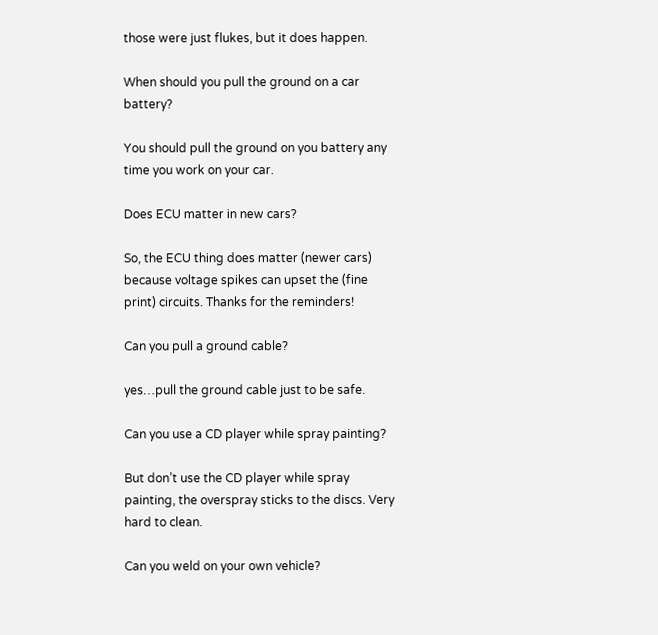those were just flukes, but it does happen.

When should you pull the ground on a car battery?

You should pull the ground on you battery any time you work on your car.

Does ECU matter in new cars?

So, the ECU thing does matter (newer cars) because voltage spikes can upset the (fine print) circuits. Thanks for the reminders!

Can you pull a ground cable?

yes…pull the ground cable just to be safe.

Can you use a CD player while spray painting?

But don’t use the CD player while spray painting, the overspray sticks to the discs. Very hard to clean.

Can you weld on your own vehicle?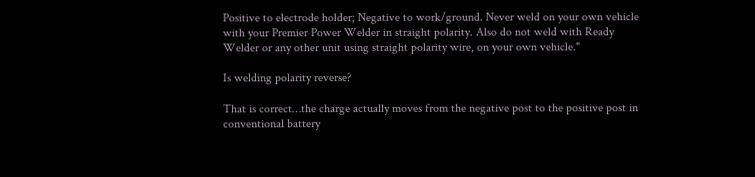Positive to electrode holder; Negative to work/ground. Never weld on your own vehicle with your Premier Power Welder in straight polarity. Also do not weld with Ready Welder or any other unit using straight polarity wire, on your own vehicle."

Is welding polarity reverse?

That is correct…the charge actually moves from the negative post to the positive post in conventional battery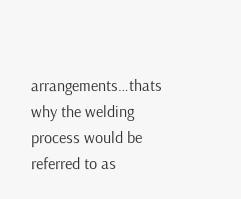arrangements…thats why the welding process would be referred to as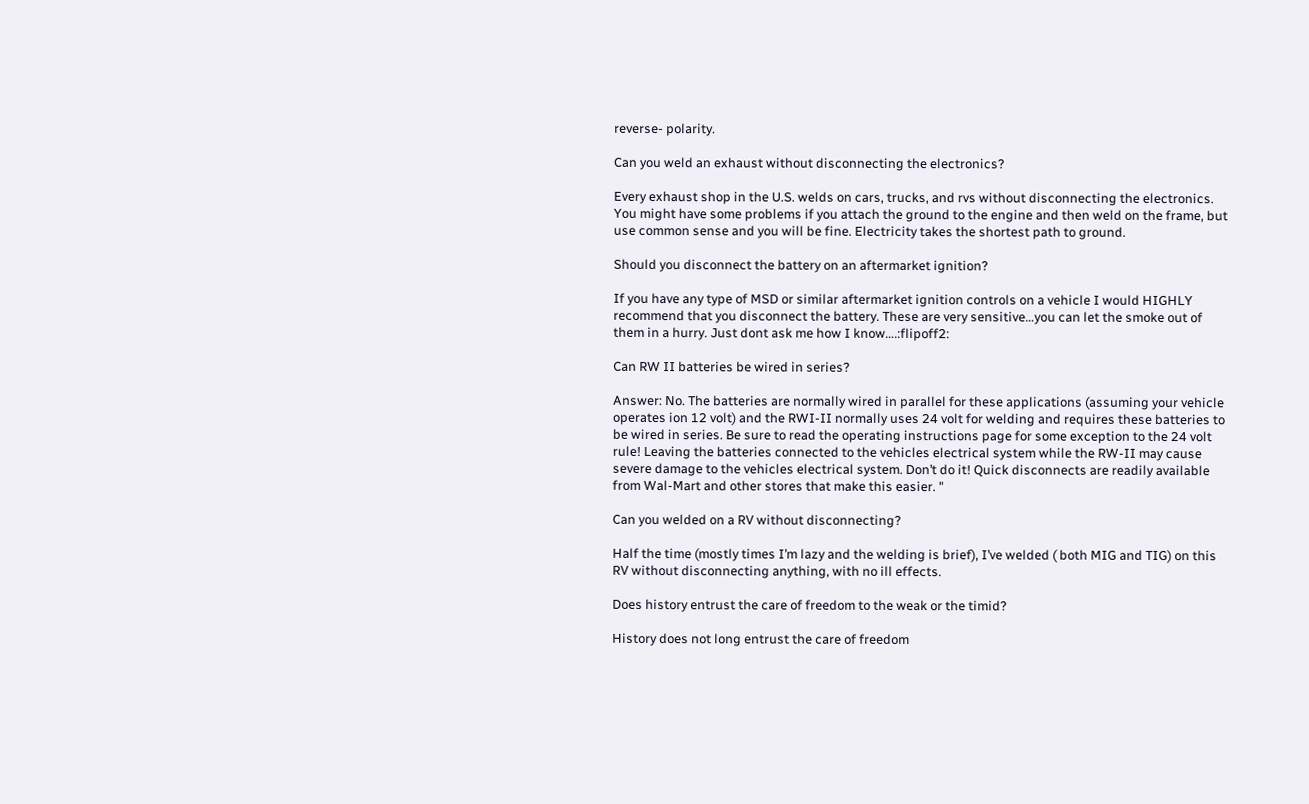reverse- polarity.

Can you weld an exhaust without disconnecting the electronics?

Every exhaust shop in the U.S. welds on cars, trucks, and rvs without disconnecting the electronics. You might have some problems if you attach the ground to the engine and then weld on the frame, but use common sense and you will be fine. Electricity takes the shortest path to ground.

Should you disconnect the battery on an aftermarket ignition?

If you have any type of MSD or similar aftermarket ignition controls on a vehicle I would HIGHLY recommend that you disconnect the battery. These are very sensitive…you can let the smoke out of them in a hurry. Just dont ask me how I know….:flipoff2:

Can RW II batteries be wired in series?

Answer: No. The batteries are normally wired in parallel for these applications (assuming your vehicle operates ion 12 volt) and the RWI-II normally uses 24 volt for welding and requires these batteries to be wired in series. Be sure to read the operating instructions page for some exception to the 24 volt rule! Leaving the batteries connected to the vehicles electrical system while the RW-II may cause severe damage to the vehicles electrical system. Don’t do it! Quick disconnects are readily available from Wal-Mart and other stores that make this easier. "

Can you welded on a RV without disconnecting?

Half the time (mostly times I’m lazy and the welding is brief), I’ve welded ( both MIG and TIG) on this RV without disconnecting anything, with no ill effects.

Does history entrust the care of freedom to the weak or the timid?

History does not long entrust the care of freedom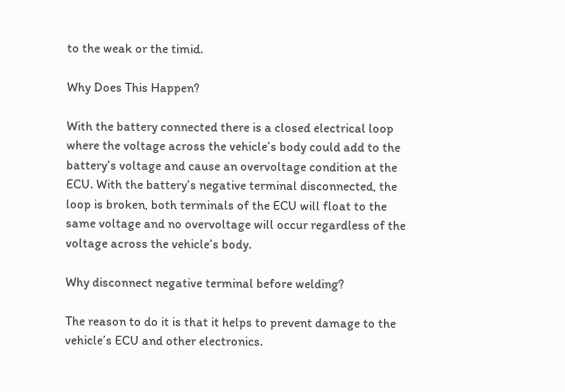to the weak or the timid.

Why Does This Happen?

With the battery connected there is a closed electrical loop where the voltage across the vehicle’s body could add to the battery’s voltage and cause an overvoltage condition at the ECU. With the battery’s negative terminal disconnected, the loop is broken, both terminals of the ECU will float to the same voltage and no overvoltage will occur regardless of the voltage across the vehicle’s body.

Why disconnect negative terminal before welding?

The reason to do it is that it helps to prevent damage to the vehicle’s ECU and other electronics.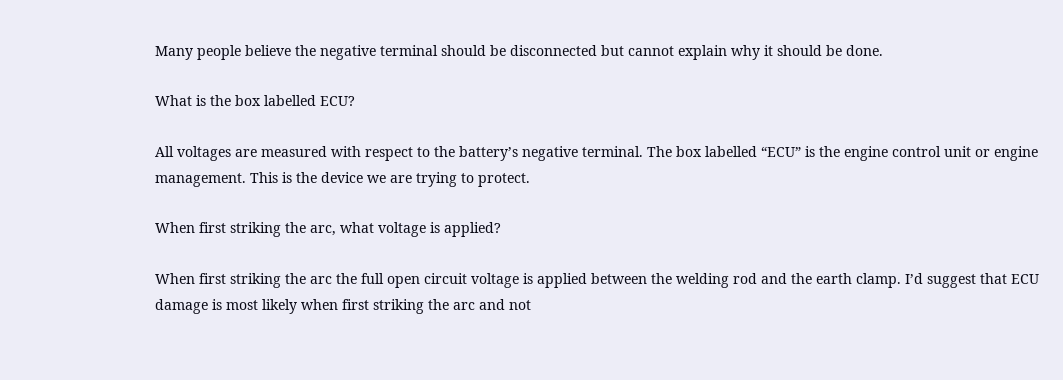Many people believe the negative terminal should be disconnected but cannot explain why it should be done.

What is the box labelled ECU?

All voltages are measured with respect to the battery’s negative terminal. The box labelled “ECU” is the engine control unit or engine management. This is the device we are trying to protect.

When first striking the arc, what voltage is applied?

When first striking the arc the full open circuit voltage is applied between the welding rod and the earth clamp. I’d suggest that ECU damage is most likely when first striking the arc and not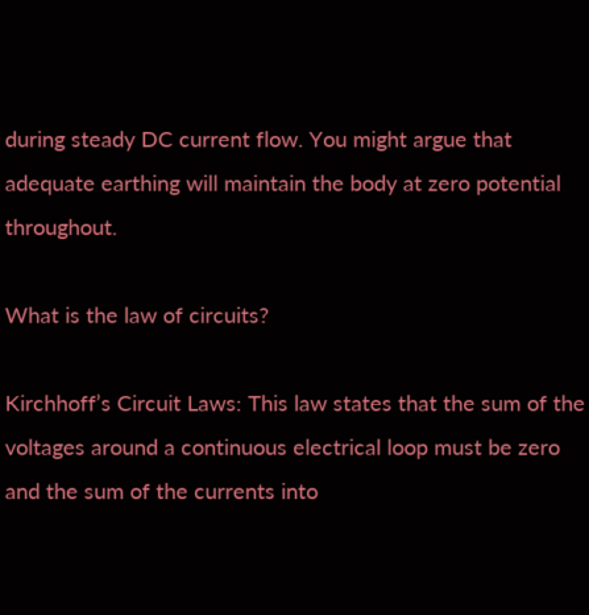during steady DC current flow. You might argue that adequate earthing will maintain the body at zero potential throughout.

What is the law of circuits?

Kirchhoff’s Circuit Laws: This law states that the sum of the voltages around a continuous electrical loop must be zero and the sum of the currents into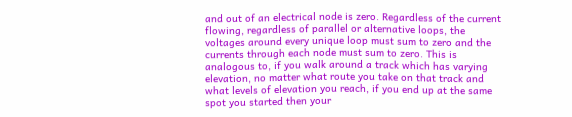and out of an electrical node is zero. Regardless of the current flowing, regardless of parallel or alternative loops, the voltages around every unique loop must sum to zero and the currents through each node must sum to zero. This is analogous to, if you walk around a track which has varying elevation, no matter what route you take on that track and what levels of elevation you reach, if you end up at the same spot you started then your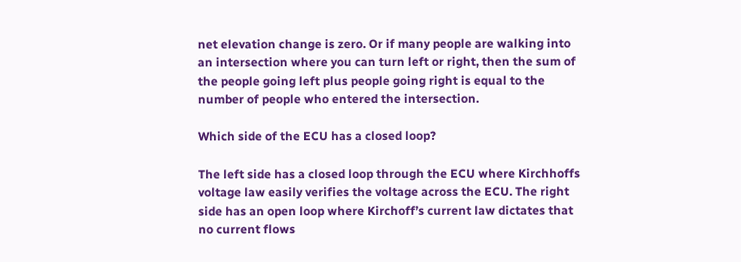net elevation change is zero. Or if many people are walking into an intersection where you can turn left or right, then the sum of the people going left plus people going right is equal to the number of people who entered the intersection.

Which side of the ECU has a closed loop?

The left side has a closed loop through the ECU where Kirchhoffs voltage law easily verifies the voltage across the ECU. The right side has an open loop where Kirchoff’s current law dictates that no current flows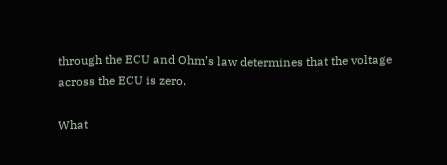through the ECU and Ohm’s law determines that the voltage across the ECU is zero.

What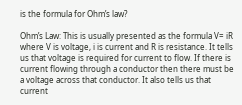is the formula for Ohm’s law?

Ohm’s Law: This is usually presented as the formula V= iR where V is voltage, i is current and R is resistance. It tells us that voltage is required for current to flow. If there is current flowing through a conductor then there must be a voltage across that conductor. It also tells us that current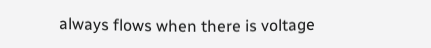always flows when there is voltage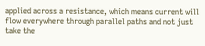applied across a resistance, which means current will flow everywhere through parallel paths and not just take the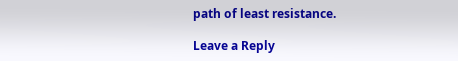path of least resistance.

Leave a Reply